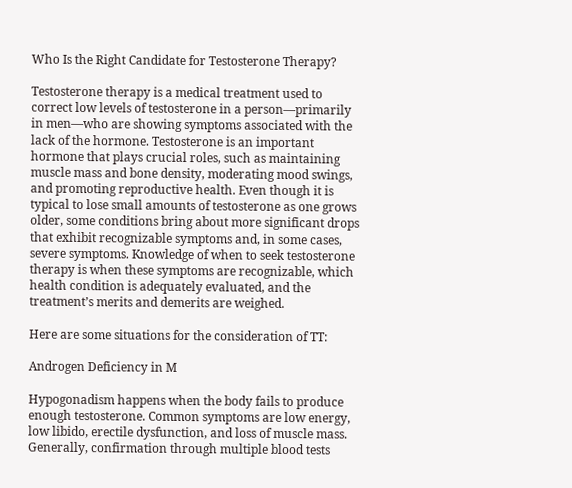Who Is the Right Candidate for Testosterone Therapy?

Testosterone therapy is a medical treatment used to correct low levels of testosterone in a person—primarily in men—who are showing symptoms associated with the lack of the hormone. Testosterone is an important hormone that plays crucial roles, such as maintaining muscle mass and bone density, moderating mood swings, and promoting reproductive health. Even though it is typical to lose small amounts of testosterone as one grows older, some conditions bring about more significant drops that exhibit recognizable symptoms and, in some cases, severe symptoms. Knowledge of when to seek testosterone therapy is when these symptoms are recognizable, which health condition is adequately evaluated, and the treatment’s merits and demerits are weighed.

Here are some situations for the consideration of TT:

Androgen Deficiency in M

Hypogonadism happens when the body fails to produce enough testosterone. Common symptoms are low energy, low libido, erectile dysfunction, and loss of muscle mass. Generally, confirmation through multiple blood tests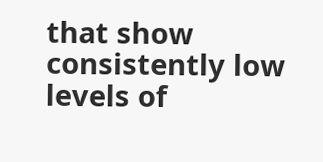that show consistently low levels of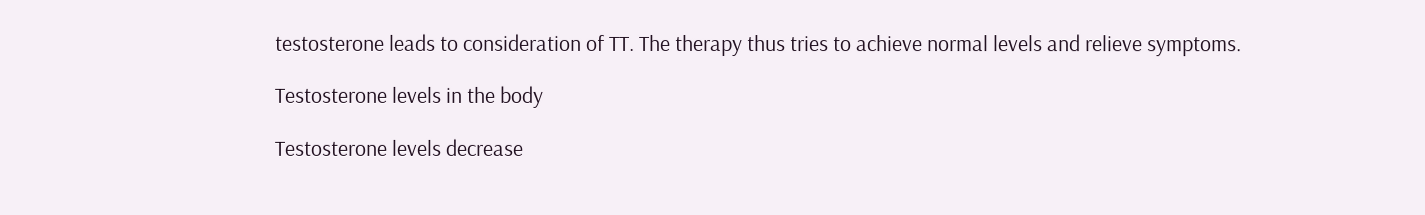testosterone leads to consideration of TT. The therapy thus tries to achieve normal levels and relieve symptoms.

Testosterone levels in the body

Testosterone levels decrease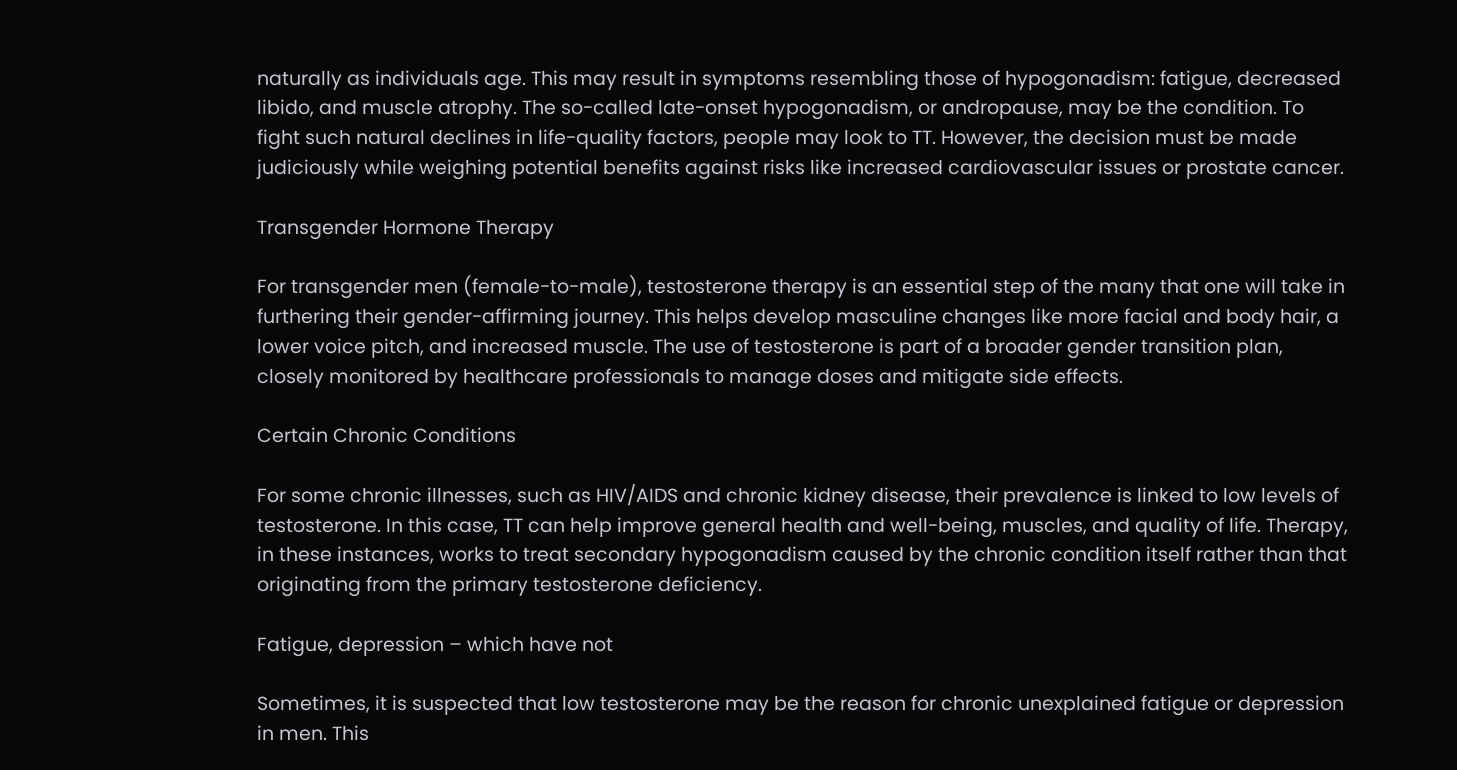naturally as individuals age. This may result in symptoms resembling those of hypogonadism: fatigue, decreased libido, and muscle atrophy. The so-called late-onset hypogonadism, or andropause, may be the condition. To fight such natural declines in life-quality factors, people may look to TT. However, the decision must be made judiciously while weighing potential benefits against risks like increased cardiovascular issues or prostate cancer.

Transgender Hormone Therapy

For transgender men (female-to-male), testosterone therapy is an essential step of the many that one will take in furthering their gender-affirming journey. This helps develop masculine changes like more facial and body hair, a lower voice pitch, and increased muscle. The use of testosterone is part of a broader gender transition plan, closely monitored by healthcare professionals to manage doses and mitigate side effects.

Certain Chronic Conditions

For some chronic illnesses, such as HIV/AIDS and chronic kidney disease, their prevalence is linked to low levels of testosterone. In this case, TT can help improve general health and well-being, muscles, and quality of life. Therapy, in these instances, works to treat secondary hypogonadism caused by the chronic condition itself rather than that originating from the primary testosterone deficiency.

Fatigue, depression – which have not

Sometimes, it is suspected that low testosterone may be the reason for chronic unexplained fatigue or depression in men. This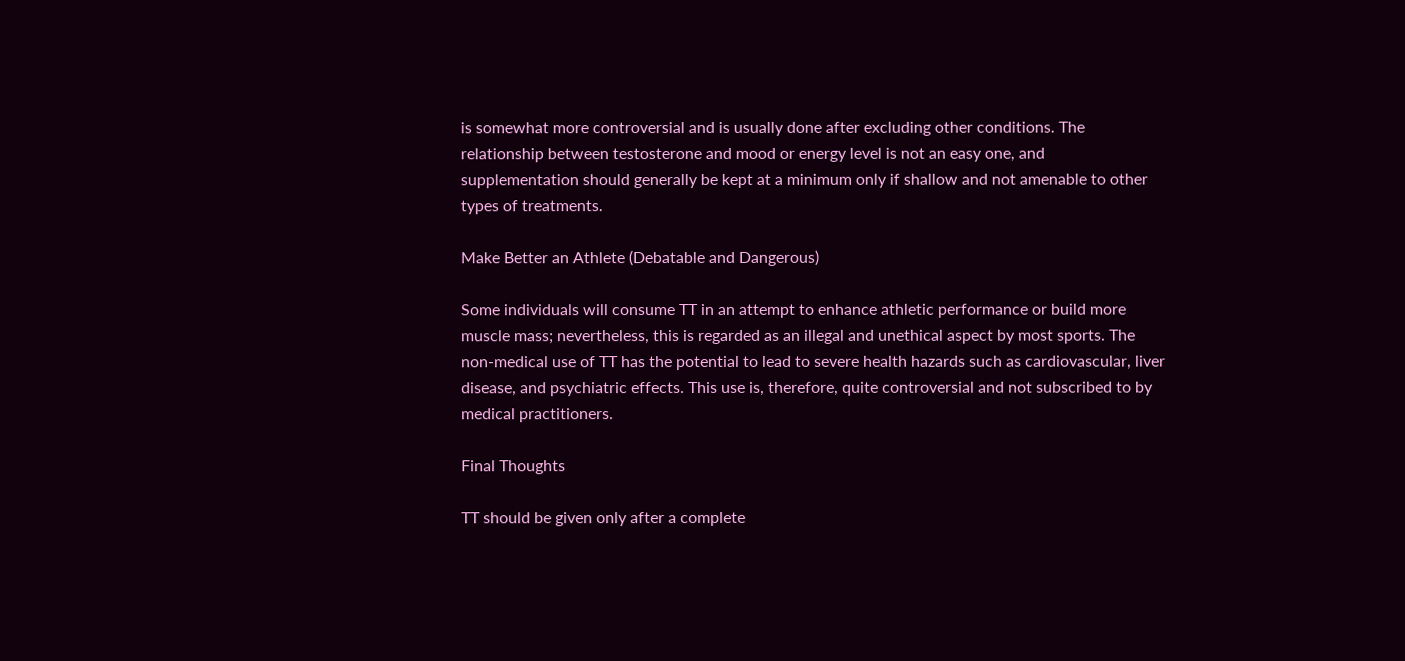is somewhat more controversial and is usually done after excluding other conditions. The relationship between testosterone and mood or energy level is not an easy one, and supplementation should generally be kept at a minimum only if shallow and not amenable to other types of treatments.

Make Better an Athlete (Debatable and Dangerous)

Some individuals will consume TT in an attempt to enhance athletic performance or build more muscle mass; nevertheless, this is regarded as an illegal and unethical aspect by most sports. The non-medical use of TT has the potential to lead to severe health hazards such as cardiovascular, liver disease, and psychiatric effects. This use is, therefore, quite controversial and not subscribed to by medical practitioners.

Final Thoughts

TT should be given only after a complete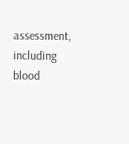assessment, including blood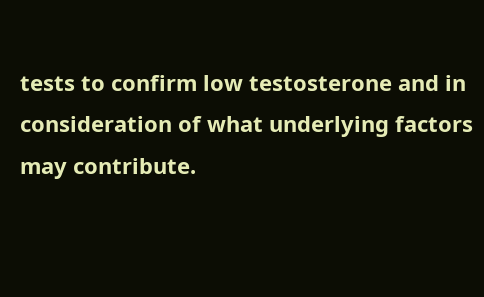tests to confirm low testosterone and in consideration of what underlying factors may contribute.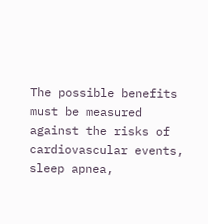The possible benefits must be measured against the risks of cardiovascular events, sleep apnea,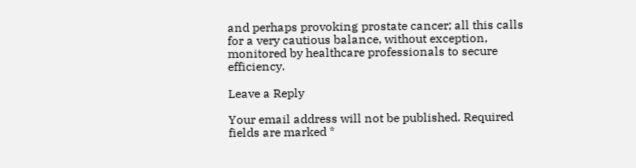and perhaps provoking prostate cancer; all this calls for a very cautious balance, without exception, monitored by healthcare professionals to secure efficiency.

Leave a Reply

Your email address will not be published. Required fields are marked *